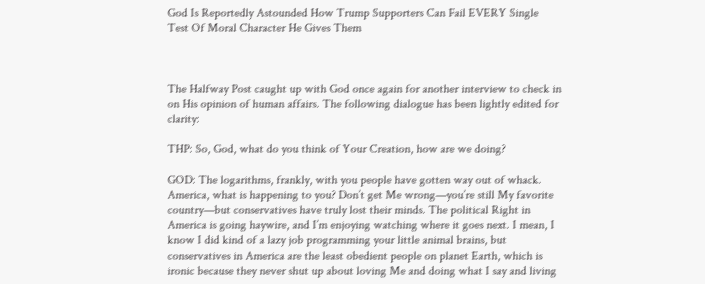God Is Reportedly Astounded How Trump Supporters Can Fail EVERY Single Test Of Moral Character He Gives Them



The Halfway Post caught up with God once again for another interview to check in on His opinion of human affairs. The following dialogue has been lightly edited for clarity:

THP: So, God, what do you think of Your Creation, how are we doing?

GOD: The logarithms, frankly, with you people have gotten way out of whack. America, what is happening to you? Don’t get Me wrong—you’re still My favorite country—but conservatives have truly lost their minds. The political Right in America is going haywire, and I’m enjoying watching where it goes next. I mean, I know I did kind of a lazy job programming your little animal brains, but conservatives in America are the least obedient people on planet Earth, which is ironic because they never shut up about loving Me and doing what I say and living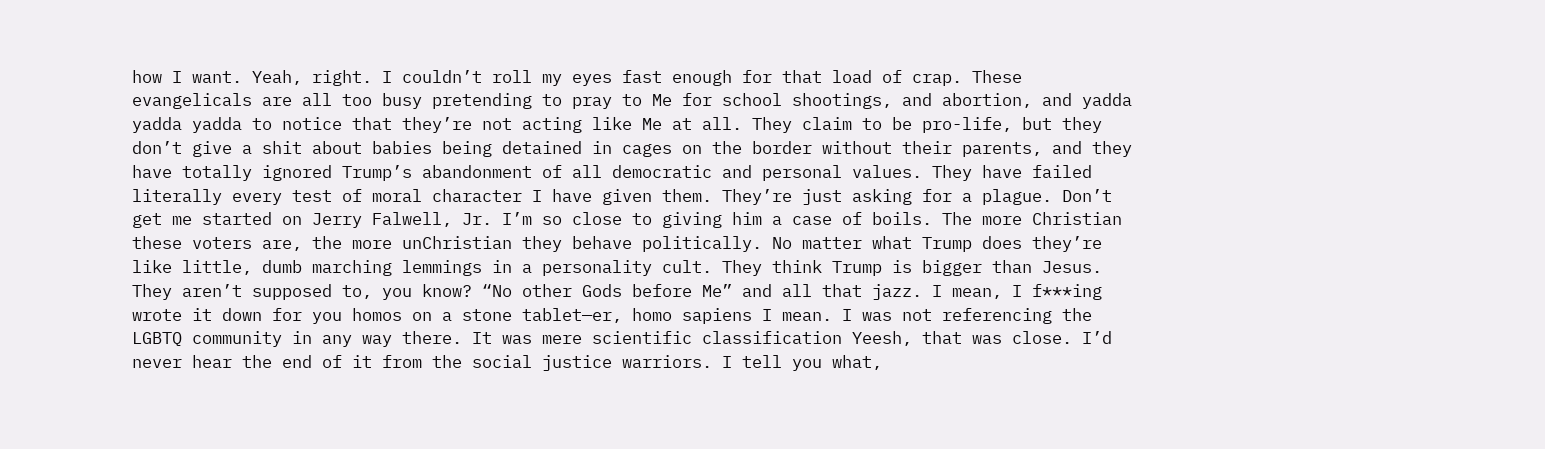how I want. Yeah, right. I couldn’t roll my eyes fast enough for that load of crap. These evangelicals are all too busy pretending to pray to Me for school shootings, and abortion, and yadda yadda yadda to notice that they’re not acting like Me at all. They claim to be pro-life, but they don’t give a shit about babies being detained in cages on the border without their parents, and they have totally ignored Trump’s abandonment of all democratic and personal values. They have failed literally every test of moral character I have given them. They’re just asking for a plague. Don’t get me started on Jerry Falwell, Jr. I’m so close to giving him a case of boils. The more Christian these voters are, the more unChristian they behave politically. No matter what Trump does they’re like little, dumb marching lemmings in a personality cult. They think Trump is bigger than Jesus. They aren’t supposed to, you know? “No other Gods before Me” and all that jazz. I mean, I f***ing wrote it down for you homos on a stone tablet—er, homo sapiens I mean. I was not referencing the LGBTQ community in any way there. It was mere scientific classification Yeesh, that was close. I’d never hear the end of it from the social justice warriors. I tell you what,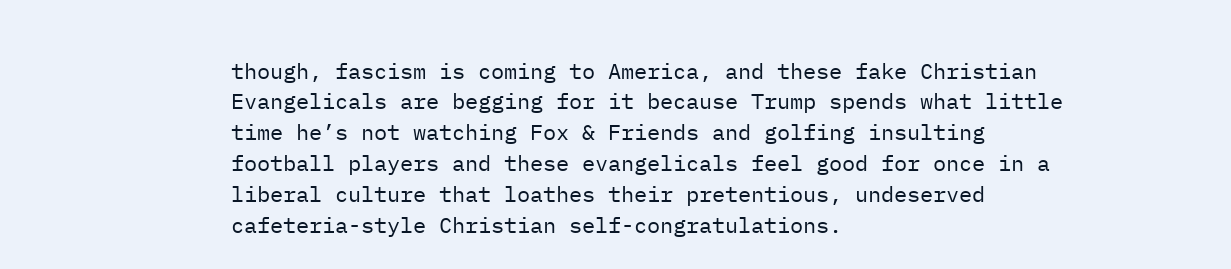though, fascism is coming to America, and these fake Christian Evangelicals are begging for it because Trump spends what little time he’s not watching Fox & Friends and golfing insulting football players and these evangelicals feel good for once in a liberal culture that loathes their pretentious, undeserved cafeteria-style Christian self-congratulations.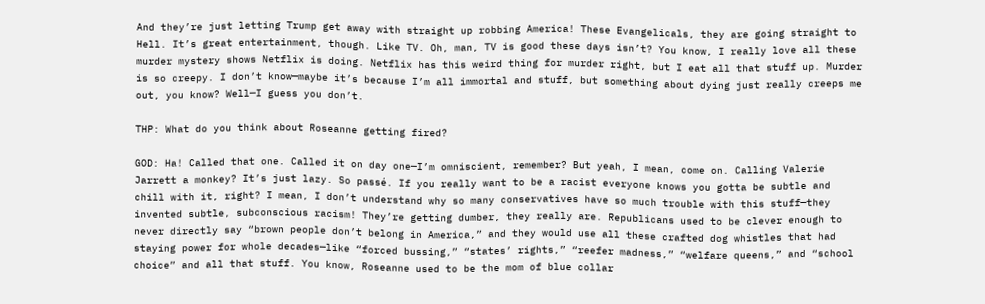And they’re just letting Trump get away with straight up robbing America! These Evangelicals, they are going straight to Hell. It’s great entertainment, though. Like TV. Oh, man, TV is good these days isn’t? You know, I really love all these murder mystery shows Netflix is doing. Netflix has this weird thing for murder right, but I eat all that stuff up. Murder is so creepy. I don’t know—maybe it’s because I’m all immortal and stuff, but something about dying just really creeps me out, you know? Well—I guess you don’t.

THP: What do you think about Roseanne getting fired?

GOD: Ha! Called that one. Called it on day one—I’m omniscient, remember? But yeah, I mean, come on. Calling Valerie Jarrett a monkey? It’s just lazy. So passé. If you really want to be a racist everyone knows you gotta be subtle and chill with it, right? I mean, I don’t understand why so many conservatives have so much trouble with this stuff—they invented subtle, subconscious racism! They’re getting dumber, they really are. Republicans used to be clever enough to never directly say “brown people don’t belong in America,” and they would use all these crafted dog whistles that had staying power for whole decades—like “forced bussing,” “states’ rights,” “reefer madness,” “welfare queens,” and “school choice” and all that stuff. You know, Roseanne used to be the mom of blue collar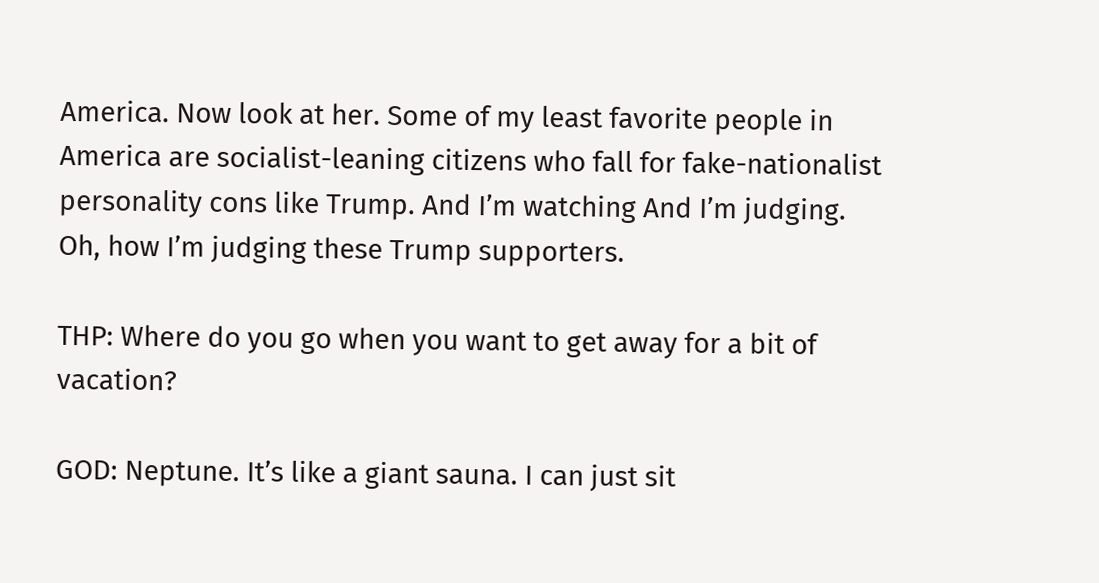America. Now look at her. Some of my least favorite people in America are socialist-leaning citizens who fall for fake-nationalist personality cons like Trump. And I’m watching And I’m judging. Oh, how I’m judging these Trump supporters.

THP: Where do you go when you want to get away for a bit of vacation?

GOD: Neptune. It’s like a giant sauna. I can just sit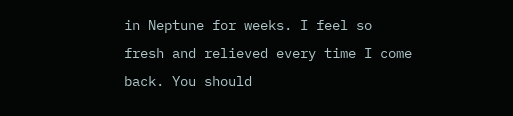in Neptune for weeks. I feel so fresh and relieved every time I come back. You should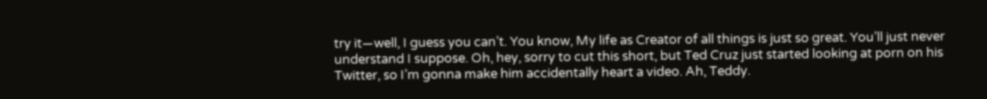try it—well, I guess you can’t. You know, My life as Creator of all things is just so great. You’ll just never understand I suppose. Oh, hey, sorry to cut this short, but Ted Cruz just started looking at porn on his Twitter, so I’m gonna make him accidentally heart a video. Ah, Teddy.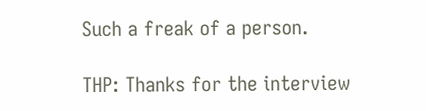Such a freak of a person.

THP: Thanks for the interview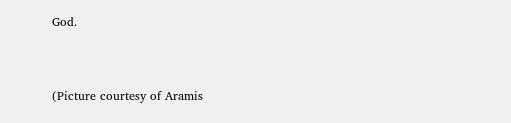God.


(Picture courtesy of Aramis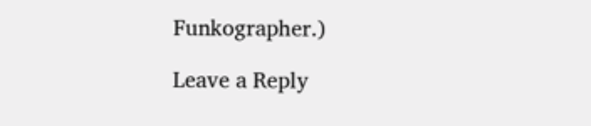Funkographer.)

Leave a Reply